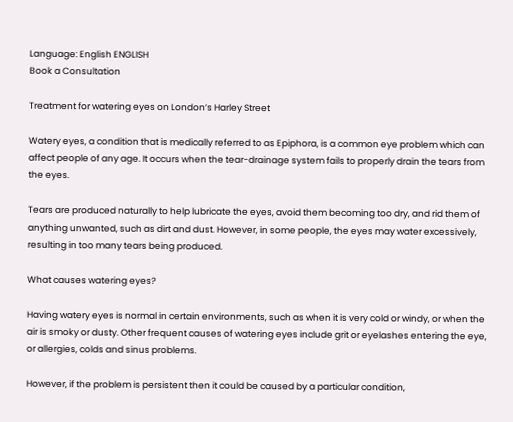Language: English ENGLISH
Book a Consultation

Treatment for watering eyes on London’s Harley Street

Watery eyes, a condition that is medically referred to as Epiphora, is a common eye problem which can affect people of any age. It occurs when the tear-drainage system fails to properly drain the tears from the eyes.

Tears are produced naturally to help lubricate the eyes, avoid them becoming too dry, and rid them of anything unwanted, such as dirt and dust. However, in some people, the eyes may water excessively, resulting in too many tears being produced.

What causes watering eyes?

Having watery eyes is normal in certain environments, such as when it is very cold or windy, or when the air is smoky or dusty. Other frequent causes of watering eyes include grit or eyelashes entering the eye, or allergies, colds and sinus problems.

However, if the problem is persistent then it could be caused by a particular condition,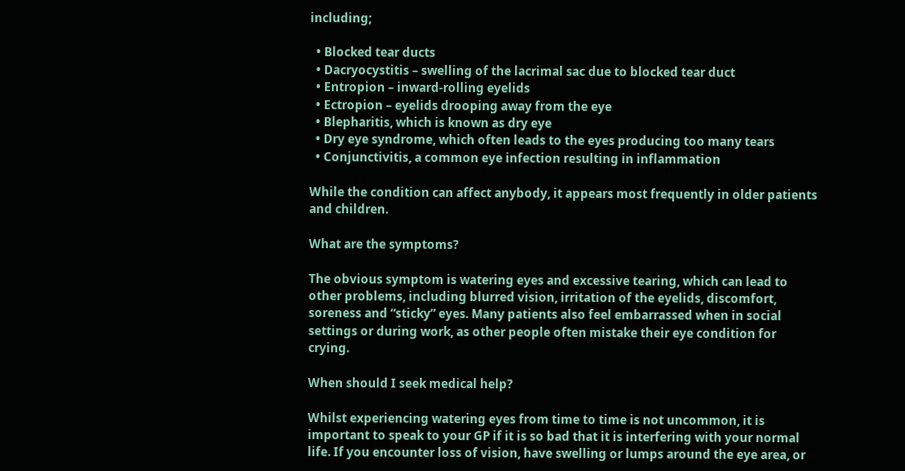including;

  • Blocked tear ducts
  • Dacryocystitis – swelling of the lacrimal sac due to blocked tear duct
  • Entropion – inward-rolling eyelids
  • Ectropion – eyelids drooping away from the eye
  • Blepharitis, which is known as dry eye
  • Dry eye syndrome, which often leads to the eyes producing too many tears
  • Conjunctivitis, a common eye infection resulting in inflammation

While the condition can affect anybody, it appears most frequently in older patients and children.

What are the symptoms?

The obvious symptom is watering eyes and excessive tearing, which can lead to other problems, including blurred vision, irritation of the eyelids, discomfort, soreness and “sticky” eyes. Many patients also feel embarrassed when in social settings or during work, as other people often mistake their eye condition for crying.

When should I seek medical help?

Whilst experiencing watering eyes from time to time is not uncommon, it is important to speak to your GP if it is so bad that it is interfering with your normal life. If you encounter loss of vision, have swelling or lumps around the eye area, or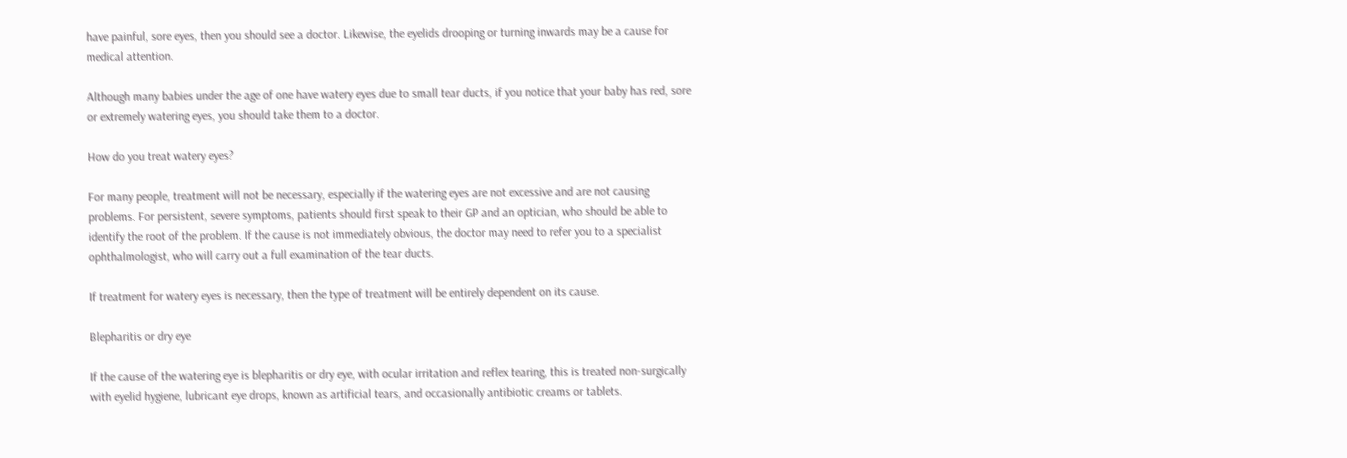have painful, sore eyes, then you should see a doctor. Likewise, the eyelids drooping or turning inwards may be a cause for medical attention.

Although many babies under the age of one have watery eyes due to small tear ducts, if you notice that your baby has red, sore or extremely watering eyes, you should take them to a doctor.

How do you treat watery eyes?

For many people, treatment will not be necessary, especially if the watering eyes are not excessive and are not causing problems. For persistent, severe symptoms, patients should first speak to their GP and an optician, who should be able to identify the root of the problem. If the cause is not immediately obvious, the doctor may need to refer you to a specialist ophthalmologist, who will carry out a full examination of the tear ducts.

If treatment for watery eyes is necessary, then the type of treatment will be entirely dependent on its cause.

Blepharitis or dry eye

If the cause of the watering eye is blepharitis or dry eye, with ocular irritation and reflex tearing, this is treated non-surgically with eyelid hygiene, lubricant eye drops, known as artificial tears, and occasionally antibiotic creams or tablets.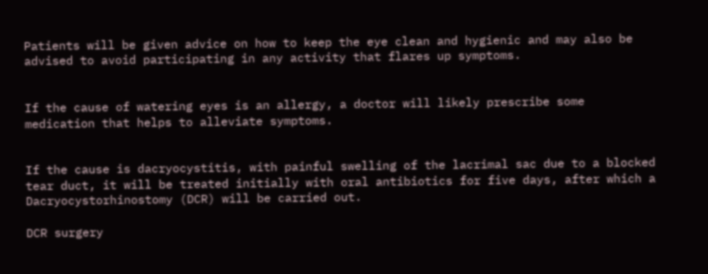Patients will be given advice on how to keep the eye clean and hygienic and may also be advised to avoid participating in any activity that flares up symptoms.


If the cause of watering eyes is an allergy, a doctor will likely prescribe some medication that helps to alleviate symptoms.


If the cause is dacryocystitis, with painful swelling of the lacrimal sac due to a blocked tear duct, it will be treated initially with oral antibiotics for five days, after which a Dacryocystorhinostomy (DCR) will be carried out.

DCR surgery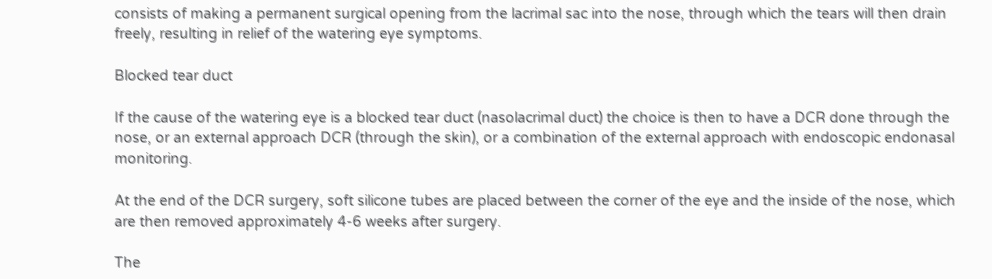consists of making a permanent surgical opening from the lacrimal sac into the nose, through which the tears will then drain freely, resulting in relief of the watering eye symptoms.

Blocked tear duct

If the cause of the watering eye is a blocked tear duct (nasolacrimal duct) the choice is then to have a DCR done through the nose, or an external approach DCR (through the skin), or a combination of the external approach with endoscopic endonasal monitoring.

At the end of the DCR surgery, soft silicone tubes are placed between the corner of the eye and the inside of the nose, which are then removed approximately 4-6 weeks after surgery.

The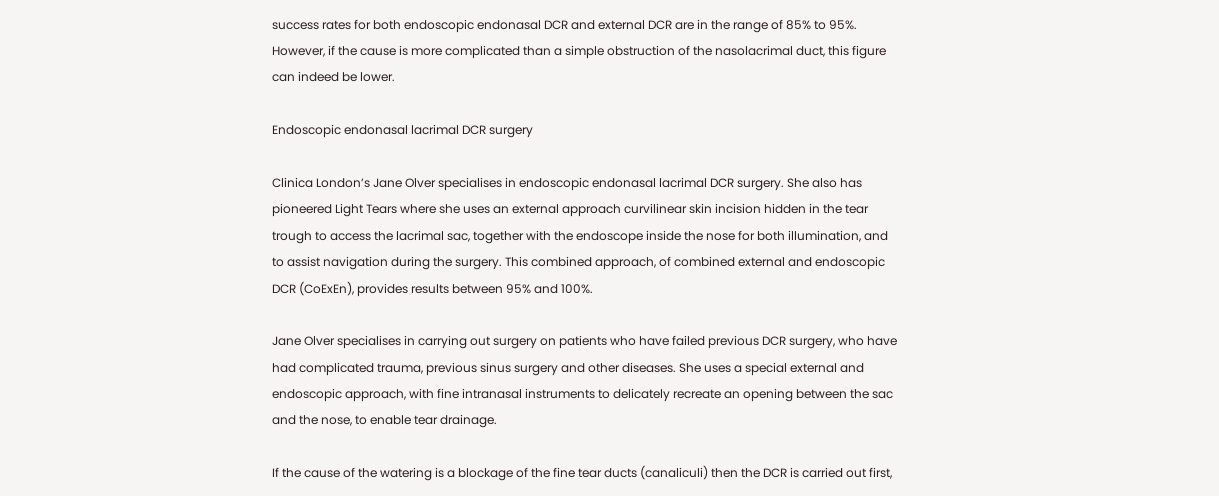success rates for both endoscopic endonasal DCR and external DCR are in the range of 85% to 95%. However, if the cause is more complicated than a simple obstruction of the nasolacrimal duct, this figure can indeed be lower.

Endoscopic endonasal lacrimal DCR surgery

Clinica London’s Jane Olver specialises in endoscopic endonasal lacrimal DCR surgery. She also has pioneered Light Tears where she uses an external approach curvilinear skin incision hidden in the tear trough to access the lacrimal sac, together with the endoscope inside the nose for both illumination, and to assist navigation during the surgery. This combined approach, of combined external and endoscopic DCR (CoExEn), provides results between 95% and 100%.

Jane Olver specialises in carrying out surgery on patients who have failed previous DCR surgery, who have had complicated trauma, previous sinus surgery and other diseases. She uses a special external and endoscopic approach, with fine intranasal instruments to delicately recreate an opening between the sac and the nose, to enable tear drainage.

If the cause of the watering is a blockage of the fine tear ducts (canaliculi) then the DCR is carried out first,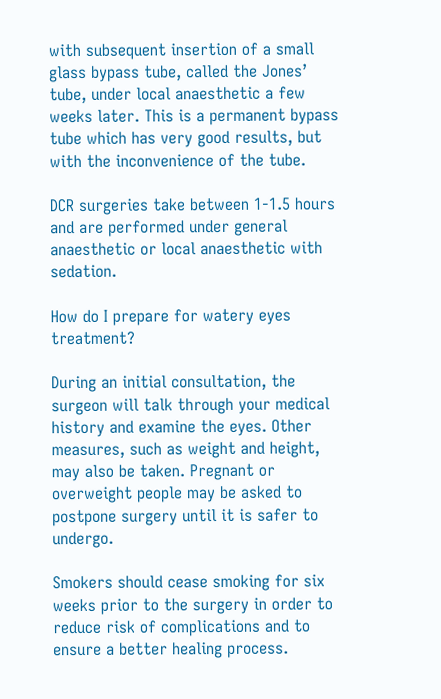with subsequent insertion of a small glass bypass tube, called the Jones’ tube, under local anaesthetic a few weeks later. This is a permanent bypass tube which has very good results, but with the inconvenience of the tube.

DCR surgeries take between 1-1.5 hours and are performed under general anaesthetic or local anaesthetic with sedation.

How do I prepare for watery eyes treatment?

During an initial consultation, the surgeon will talk through your medical history and examine the eyes. Other measures, such as weight and height, may also be taken. Pregnant or overweight people may be asked to postpone surgery until it is safer to undergo.

Smokers should cease smoking for six weeks prior to the surgery in order to reduce risk of complications and to ensure a better healing process.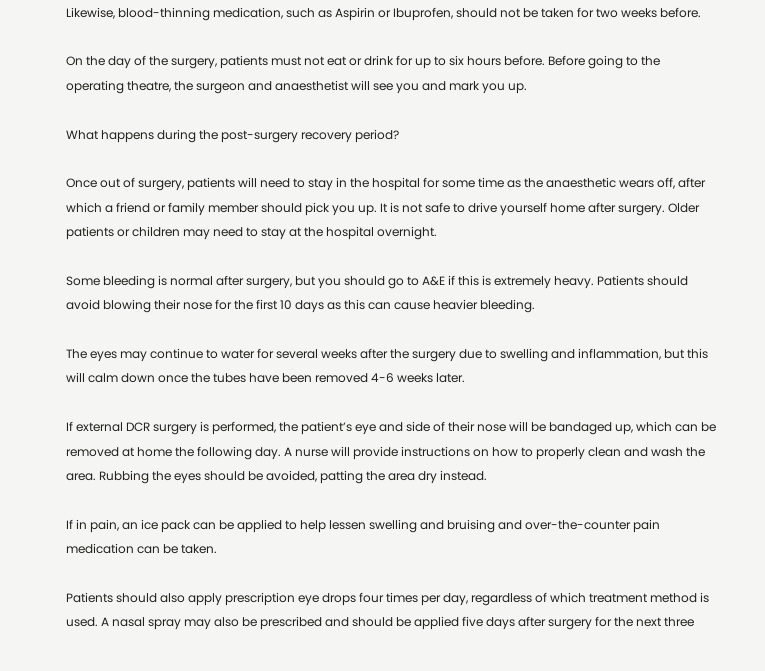Likewise, blood-thinning medication, such as Aspirin or Ibuprofen, should not be taken for two weeks before.

On the day of the surgery, patients must not eat or drink for up to six hours before. Before going to the operating theatre, the surgeon and anaesthetist will see you and mark you up.

What happens during the post-surgery recovery period?

Once out of surgery, patients will need to stay in the hospital for some time as the anaesthetic wears off, after which a friend or family member should pick you up. It is not safe to drive yourself home after surgery. Older patients or children may need to stay at the hospital overnight.

Some bleeding is normal after surgery, but you should go to A&E if this is extremely heavy. Patients should avoid blowing their nose for the first 10 days as this can cause heavier bleeding.

The eyes may continue to water for several weeks after the surgery due to swelling and inflammation, but this will calm down once the tubes have been removed 4-6 weeks later.

If external DCR surgery is performed, the patient’s eye and side of their nose will be bandaged up, which can be removed at home the following day. A nurse will provide instructions on how to properly clean and wash the area. Rubbing the eyes should be avoided, patting the area dry instead.

If in pain, an ice pack can be applied to help lessen swelling and bruising and over-the-counter pain medication can be taken.

Patients should also apply prescription eye drops four times per day, regardless of which treatment method is used. A nasal spray may also be prescribed and should be applied five days after surgery for the next three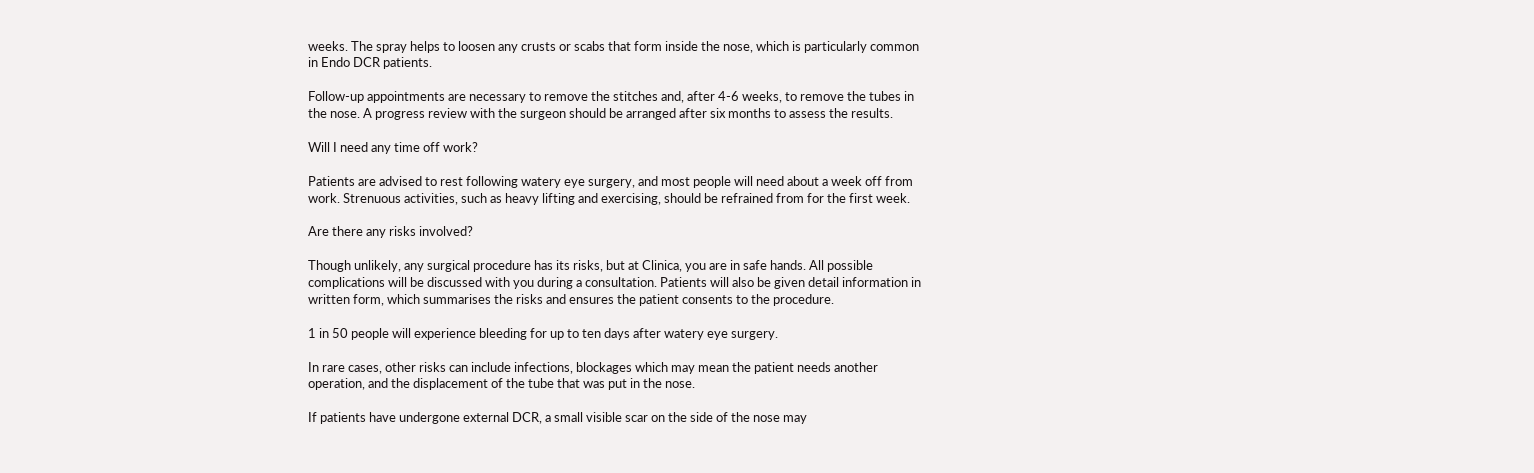weeks. The spray helps to loosen any crusts or scabs that form inside the nose, which is particularly common in Endo DCR patients.

Follow-up appointments are necessary to remove the stitches and, after 4-6 weeks, to remove the tubes in the nose. A progress review with the surgeon should be arranged after six months to assess the results.

Will I need any time off work?

Patients are advised to rest following watery eye surgery, and most people will need about a week off from work. Strenuous activities, such as heavy lifting and exercising, should be refrained from for the first week.

Are there any risks involved?

Though unlikely, any surgical procedure has its risks, but at Clinica, you are in safe hands. All possible complications will be discussed with you during a consultation. Patients will also be given detail information in written form, which summarises the risks and ensures the patient consents to the procedure.

1 in 50 people will experience bleeding for up to ten days after watery eye surgery.

In rare cases, other risks can include infections, blockages which may mean the patient needs another operation, and the displacement of the tube that was put in the nose.

If patients have undergone external DCR, a small visible scar on the side of the nose may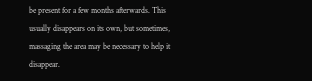be present for a few months afterwards. This usually disappears on its own, but sometimes, massaging the area may be necessary to help it disappear.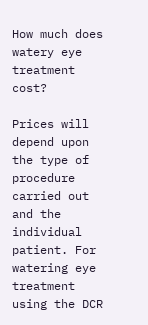How much does watery eye treatment cost?

Prices will depend upon the type of procedure carried out and the individual patient. For watering eye treatment using the DCR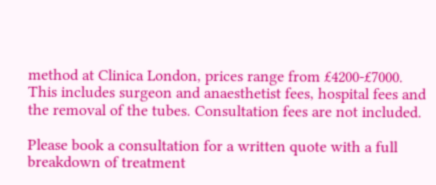method at Clinica London, prices range from £4200-£7000. This includes surgeon and anaesthetist fees, hospital fees and the removal of the tubes. Consultation fees are not included.

Please book a consultation for a written quote with a full breakdown of treatment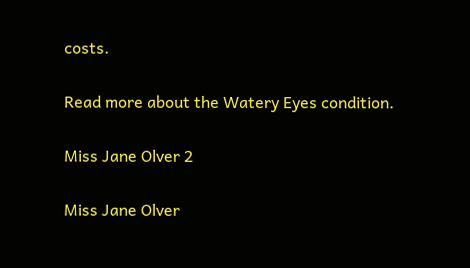costs.

Read more about the Watery Eyes condition.

Miss Jane Olver 2

Miss Jane Olver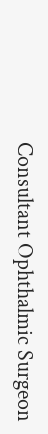Consultant Ophthalmic Surgeon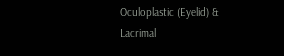Oculoplastic (Eyelid) & Lacrimal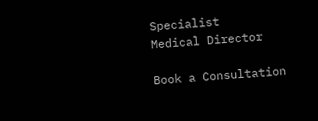Specialist
Medical Director

Book a Consultation